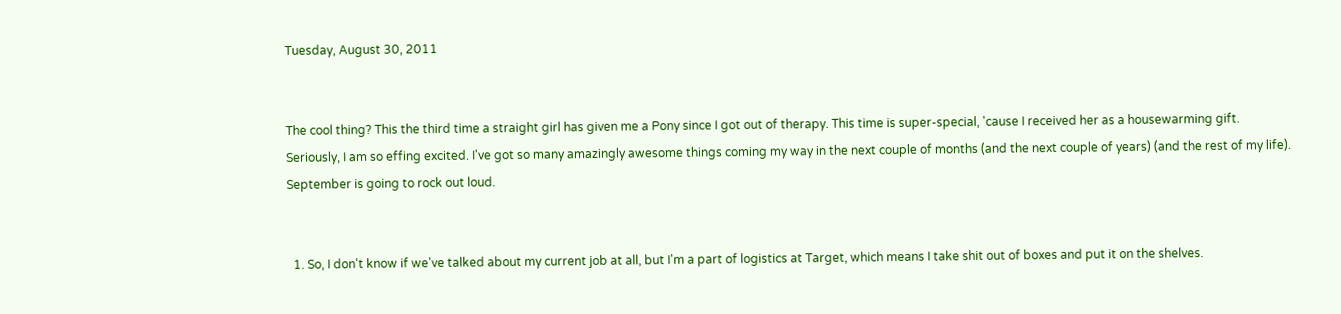Tuesday, August 30, 2011


The cool thing? This the third time a straight girl has given me a Pony since I got out of therapy. This time is super-special, 'cause I received her as a housewarming gift.
Seriously, I am so effing excited. I've got so many amazingly awesome things coming my way in the next couple of months (and the next couple of years) (and the rest of my life). September is going to rock out loud.


  1. So, I don't know if we've talked about my current job at all, but I'm a part of logistics at Target, which means I take shit out of boxes and put it on the shelves.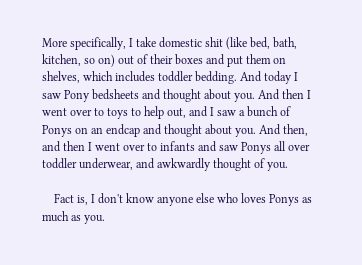More specifically, I take domestic shit (like bed, bath, kitchen, so on) out of their boxes and put them on shelves, which includes toddler bedding. And today I saw Pony bedsheets and thought about you. And then I went over to toys to help out, and I saw a bunch of Ponys on an endcap and thought about you. And then, and then I went over to infants and saw Ponys all over toddler underwear, and awkwardly thought of you.

    Fact is, I don't know anyone else who loves Ponys as much as you.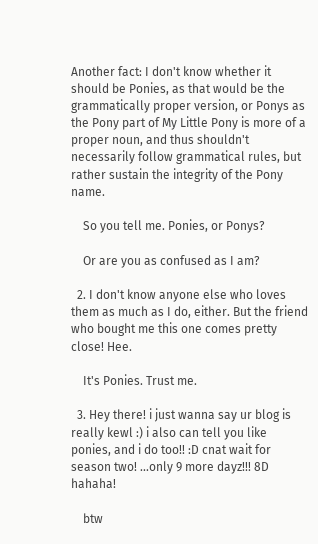Another fact: I don't know whether it should be Ponies, as that would be the grammatically proper version, or Ponys as the Pony part of My Little Pony is more of a proper noun, and thus shouldn't necessarily follow grammatical rules, but rather sustain the integrity of the Pony name.

    So you tell me. Ponies, or Ponys?

    Or are you as confused as I am?

  2. I don't know anyone else who loves them as much as I do, either. But the friend who bought me this one comes pretty close! Hee.

    It's Ponies. Trust me.

  3. Hey there! i just wanna say ur blog is really kewl :) i also can tell you like ponies, and i do too!! :D cnat wait for season two! ...only 9 more dayz!!! 8D hahaha!

    btw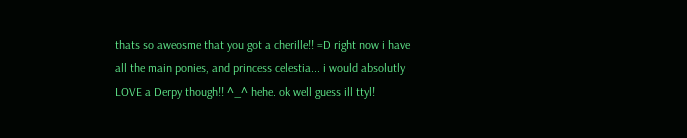thats so aweosme that you got a cherille!! =D right now i have all the main ponies, and princess celestia... i would absolutly LOVE a Derpy though!! ^_^ hehe. ok well guess ill ttyl!